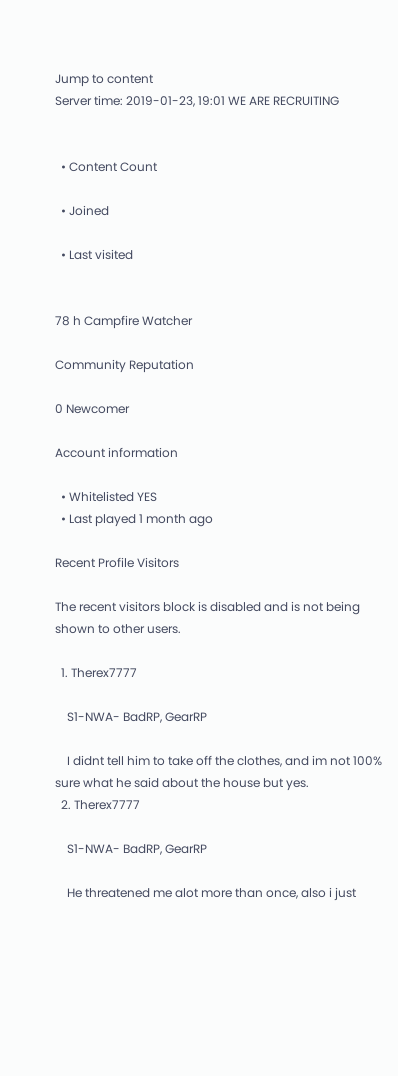Jump to content
Server time: 2019-01-23, 19:01 WE ARE RECRUITING


  • Content Count

  • Joined

  • Last visited


78 h Campfire Watcher

Community Reputation

0 Newcomer

Account information

  • Whitelisted YES
  • Last played 1 month ago

Recent Profile Visitors

The recent visitors block is disabled and is not being shown to other users.

  1. Therex7777

    S1-NWA- BadRP, GearRP

    I didnt tell him to take off the clothes, and im not 100% sure what he said about the house but yes.
  2. Therex7777

    S1-NWA- BadRP, GearRP

    He threatened me alot more than once, also i just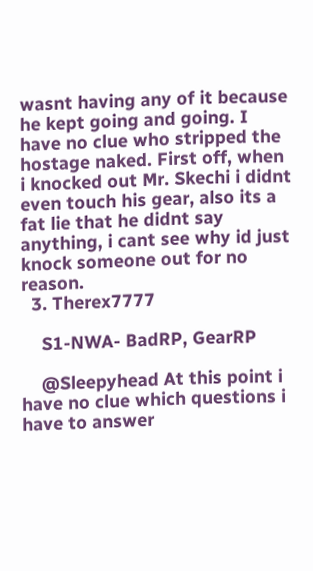wasnt having any of it because he kept going and going. I have no clue who stripped the hostage naked. First off, when i knocked out Mr. Skechi i didnt even touch his gear, also its a fat lie that he didnt say anything, i cant see why id just knock someone out for no reason.
  3. Therex7777

    S1-NWA- BadRP, GearRP

    @Sleepyhead At this point i have no clue which questions i have to answer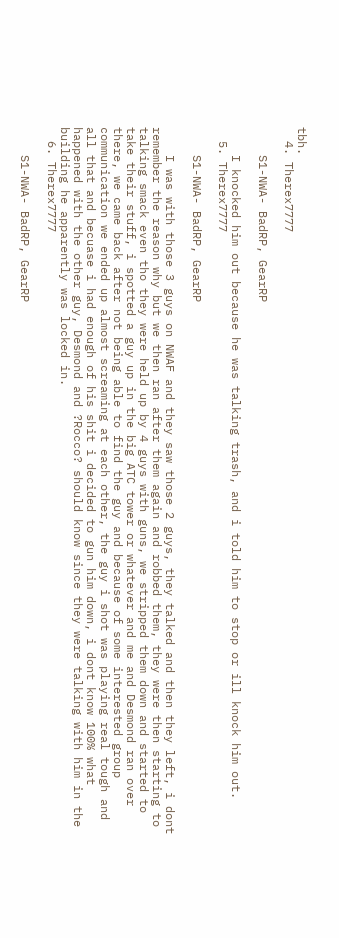tbh.
  4. Therex7777

    S1-NWA- BadRP, GearRP

    I knocked him out because he was talking trash, and i told him to stop or ill knock him out.
  5. Therex7777

    S1-NWA- BadRP, GearRP

    I was with those 3 guys on NWAF and they saw those 2 guys, they talked and then they left, i dont remember the reason why but we then ran after them again and robbed them, they were then starting to talking smack even tho they were held up by 4 guys with guns, we stripped them down and started to take their stuff, i spotted a guy up in the big ATC tower or whatever and me and Desmond ran over there, we came back after not being able to find the guy and because of some interested group communication we ended up almost screaming at each other, the guy i shot was playing real tough and all that and becuase i had enough of his shit i decided to gun him down, i dont know 100% what happened with the other guy, Desmond and ?Rocco? should know since they were talking with him in the building he apparently was locked in.
  6. Therex7777

    S1-NWA- BadRP, GearRP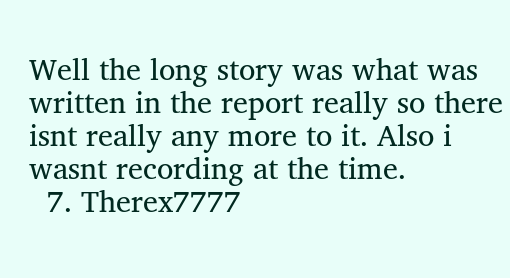Well the long story was what was written in the report really so there isnt really any more to it. Also i wasnt recording at the time.
  7. Therex7777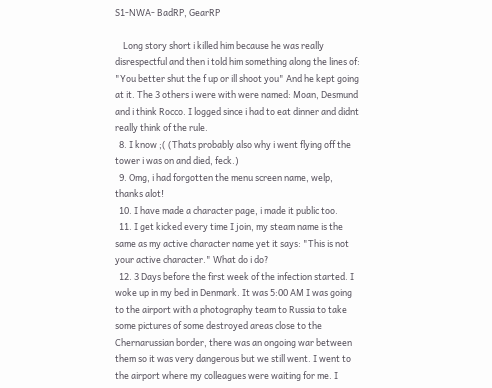S1-NWA- BadRP, GearRP

    Long story short i killed him because he was really disrespectful and then i told him something along the lines of: "You better shut the f up or ill shoot you" And he kept going at it. The 3 others i were with were named: Moan, Desmund and i think Rocco. I logged since i had to eat dinner and didnt really think of the rule.
  8. I know ;( (Thats probably also why i went flying off the tower i was on and died, feck.)
  9. Omg, i had forgotten the menu screen name, welp, thanks alot!
  10. I have made a character page, i made it public too.
  11. I get kicked every time I join, my steam name is the same as my active character name yet it says: "This is not your active character." What do i do?
  12. 3 Days before the first week of the infection started. I woke up in my bed in Denmark. It was 5:00 AM I was going to the airport with a photography team to Russia to take some pictures of some destroyed areas close to the Chernarussian border, there was an ongoing war between them so it was very dangerous but we still went. I went to the airport where my colleagues were waiting for me. I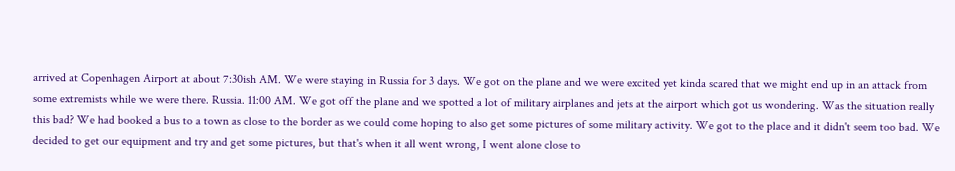arrived at Copenhagen Airport at about 7:30ish AM. We were staying in Russia for 3 days. We got on the plane and we were excited yet kinda scared that we might end up in an attack from some extremists while we were there. Russia. 11:00 AM. We got off the plane and we spotted a lot of military airplanes and jets at the airport which got us wondering. Was the situation really this bad? We had booked a bus to a town as close to the border as we could come hoping to also get some pictures of some military activity. We got to the place and it didn't seem too bad. We decided to get our equipment and try and get some pictures, but that's when it all went wrong, I went alone close to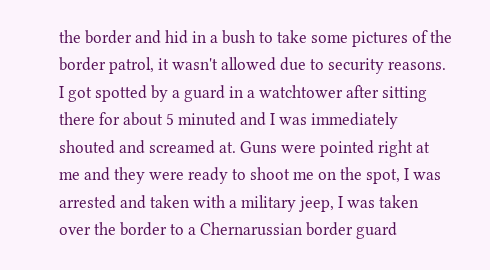the border and hid in a bush to take some pictures of the border patrol, it wasn't allowed due to security reasons. I got spotted by a guard in a watchtower after sitting there for about 5 minuted and I was immediately shouted and screamed at. Guns were pointed right at me and they were ready to shoot me on the spot, I was arrested and taken with a military jeep, I was taken over the border to a Chernarussian border guard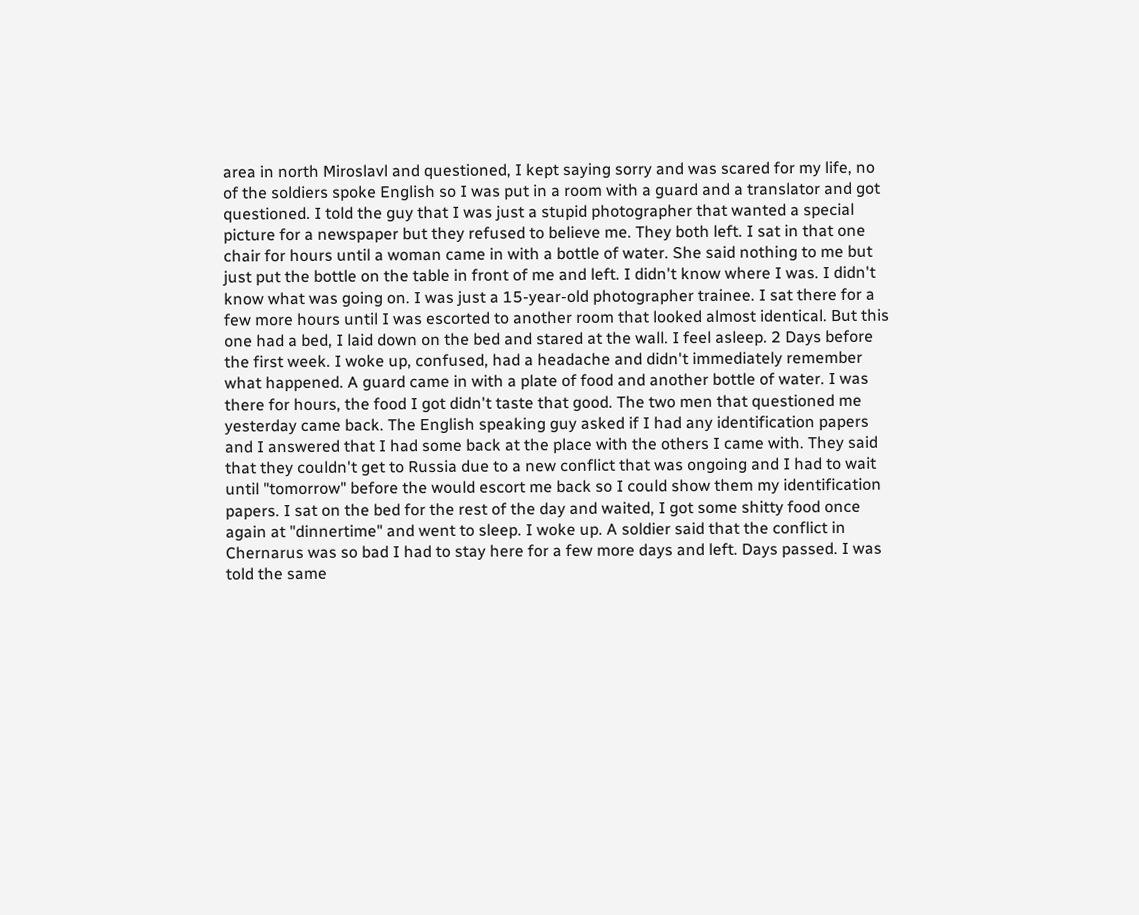area in north Miroslavl and questioned, I kept saying sorry and was scared for my life, no of the soldiers spoke English so I was put in a room with a guard and a translator and got questioned. I told the guy that I was just a stupid photographer that wanted a special picture for a newspaper but they refused to believe me. They both left. I sat in that one chair for hours until a woman came in with a bottle of water. She said nothing to me but just put the bottle on the table in front of me and left. I didn't know where I was. I didn't know what was going on. I was just a 15-year-old photographer trainee. I sat there for a few more hours until I was escorted to another room that looked almost identical. But this one had a bed, I laid down on the bed and stared at the wall. I feel asleep. 2 Days before the first week. I woke up, confused, had a headache and didn't immediately remember what happened. A guard came in with a plate of food and another bottle of water. I was there for hours, the food I got didn't taste that good. The two men that questioned me yesterday came back. The English speaking guy asked if I had any identification papers and I answered that I had some back at the place with the others I came with. They said that they couldn't get to Russia due to a new conflict that was ongoing and I had to wait until "tomorrow" before the would escort me back so I could show them my identification papers. I sat on the bed for the rest of the day and waited, I got some shitty food once again at "dinnertime" and went to sleep. I woke up. A soldier said that the conflict in Chernarus was so bad I had to stay here for a few more days and left. Days passed. I was told the same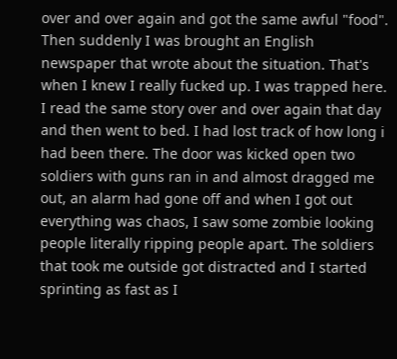over and over again and got the same awful "food". Then suddenly I was brought an English newspaper that wrote about the situation. That's when I knew I really fucked up. I was trapped here. I read the same story over and over again that day and then went to bed. I had lost track of how long i had been there. The door was kicked open two soldiers with guns ran in and almost dragged me out, an alarm had gone off and when I got out everything was chaos, I saw some zombie looking people literally ripping people apart. The soldiers that took me outside got distracted and I started sprinting as fast as I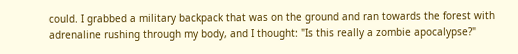could. I grabbed a military backpack that was on the ground and ran towards the forest with adrenaline rushing through my body, and I thought: "Is this really a zombie apocalypse?"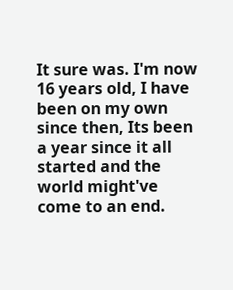It sure was. I'm now 16 years old, I have been on my own since then, Its been a year since it all started and the world might've come to an end.